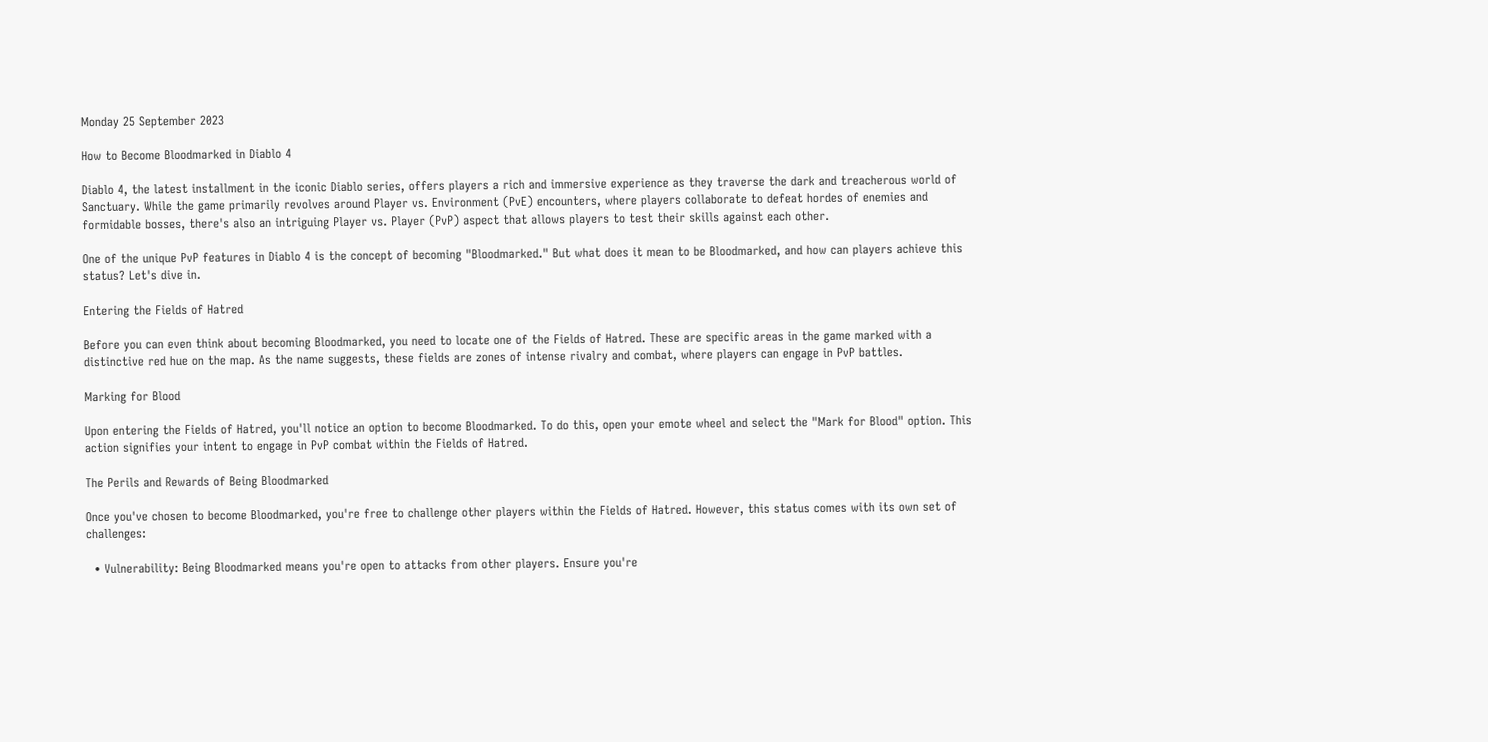Monday 25 September 2023

How to Become Bloodmarked in Diablo 4

Diablo 4, the latest installment in the iconic Diablo series, offers players a rich and immersive experience as they traverse the dark and treacherous world of Sanctuary. While the game primarily revolves around Player vs. Environment (PvE) encounters, where players collaborate to defeat hordes of enemies and formidable bosses, there's also an intriguing Player vs. Player (PvP) aspect that allows players to test their skills against each other.

One of the unique PvP features in Diablo 4 is the concept of becoming "Bloodmarked." But what does it mean to be Bloodmarked, and how can players achieve this status? Let's dive in.

Entering the Fields of Hatred

Before you can even think about becoming Bloodmarked, you need to locate one of the Fields of Hatred. These are specific areas in the game marked with a distinctive red hue on the map. As the name suggests, these fields are zones of intense rivalry and combat, where players can engage in PvP battles.

Marking for Blood

Upon entering the Fields of Hatred, you'll notice an option to become Bloodmarked. To do this, open your emote wheel and select the "Mark for Blood" option. This action signifies your intent to engage in PvP combat within the Fields of Hatred.

The Perils and Rewards of Being Bloodmarked

Once you've chosen to become Bloodmarked, you're free to challenge other players within the Fields of Hatred. However, this status comes with its own set of challenges:

  • Vulnerability: Being Bloodmarked means you're open to attacks from other players. Ensure you're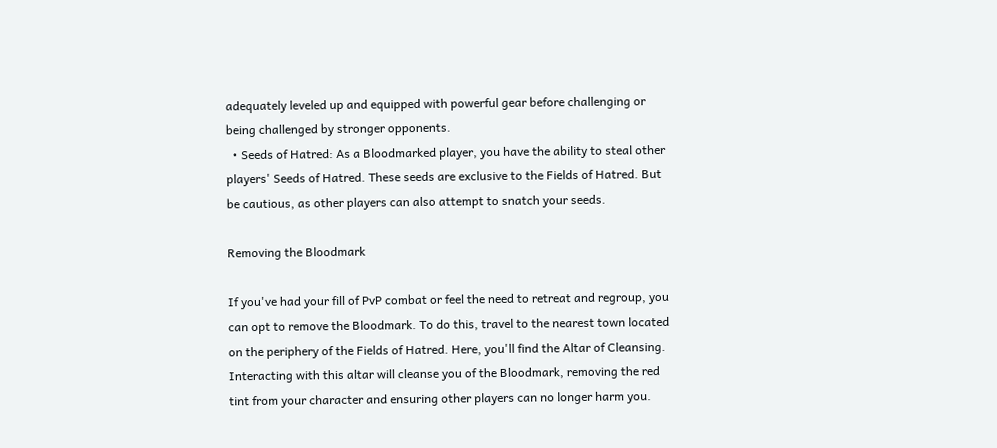adequately leveled up and equipped with powerful gear before challenging or being challenged by stronger opponents.
  • Seeds of Hatred: As a Bloodmarked player, you have the ability to steal other players' Seeds of Hatred. These seeds are exclusive to the Fields of Hatred. But be cautious, as other players can also attempt to snatch your seeds.

Removing the Bloodmark

If you've had your fill of PvP combat or feel the need to retreat and regroup, you can opt to remove the Bloodmark. To do this, travel to the nearest town located on the periphery of the Fields of Hatred. Here, you'll find the Altar of Cleansing. Interacting with this altar will cleanse you of the Bloodmark, removing the red tint from your character and ensuring other players can no longer harm you.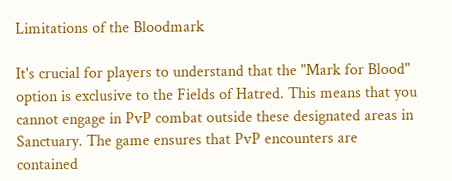Limitations of the Bloodmark

It's crucial for players to understand that the "Mark for Blood" option is exclusive to the Fields of Hatred. This means that you cannot engage in PvP combat outside these designated areas in Sanctuary. The game ensures that PvP encounters are contained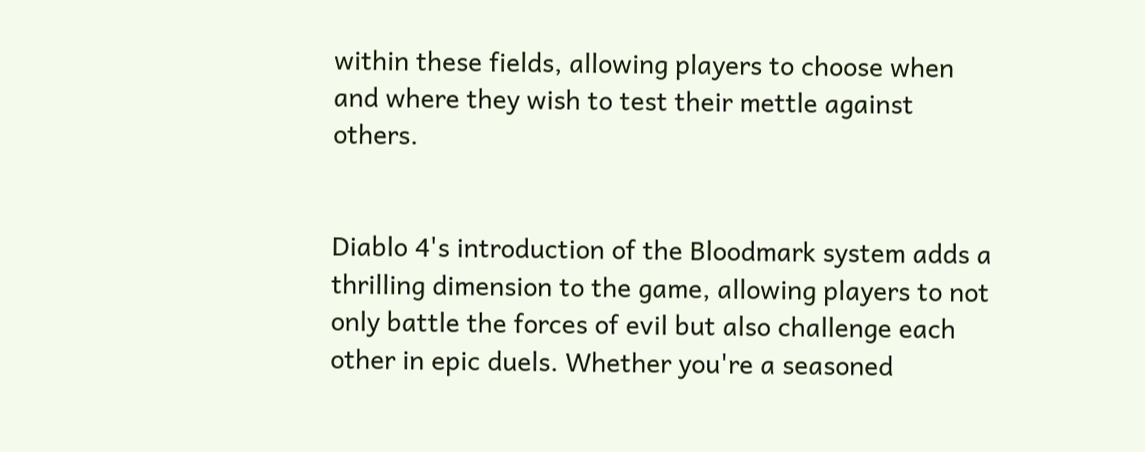within these fields, allowing players to choose when and where they wish to test their mettle against others.


Diablo 4's introduction of the Bloodmark system adds a thrilling dimension to the game, allowing players to not only battle the forces of evil but also challenge each other in epic duels. Whether you're a seasoned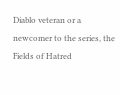Diablo veteran or a newcomer to the series, the Fields of Hatred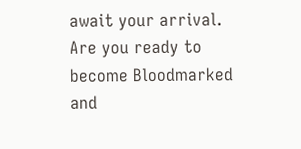await your arrival. Are you ready to become Bloodmarked and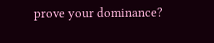prove your dominance?